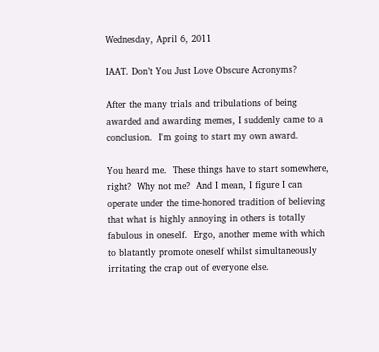Wednesday, April 6, 2011

IAAT. Don’t You Just Love Obscure Acronyms?

After the many trials and tribulations of being awarded and awarding memes, I suddenly came to a conclusion.  I'm going to start my own award.

You heard me.  These things have to start somewhere, right?  Why not me?  And I mean, I figure I can operate under the time-honored tradition of believing that what is highly annoying in others is totally fabulous in oneself.  Ergo, another meme with which to blatantly promote oneself whilst simultaneously irritating the crap out of everyone else.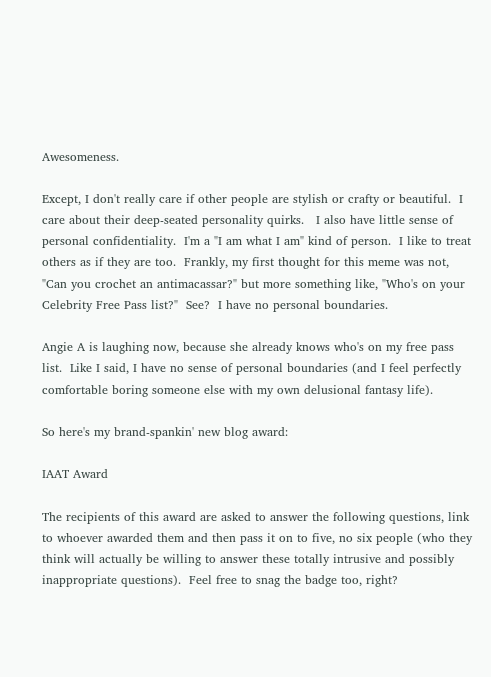Awesomeness.

Except, I don't really care if other people are stylish or crafty or beautiful.  I care about their deep-seated personality quirks.   I also have little sense of personal confidentiality.  I'm a "I am what I am" kind of person.  I like to treat others as if they are too.  Frankly, my first thought for this meme was not, "Can you crochet an antimacassar?" but more something like, "Who's on your Celebrity Free Pass list?"  See?  I have no personal boundaries.

Angie A is laughing now, because she already knows who's on my free pass list.  Like I said, I have no sense of personal boundaries (and I feel perfectly comfortable boring someone else with my own delusional fantasy life).

So here's my brand-spankin' new blog award:

IAAT Award

The recipients of this award are asked to answer the following questions, link to whoever awarded them and then pass it on to five, no six people (who they think will actually be willing to answer these totally intrusive and possibly inappropriate questions).  Feel free to snag the badge too, right?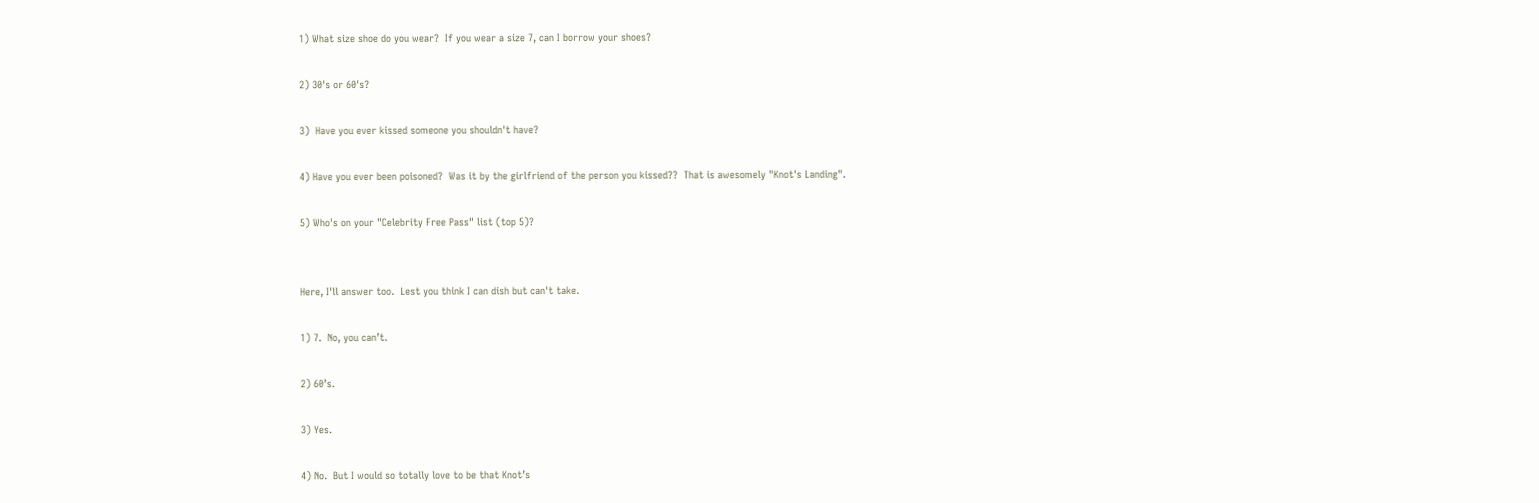1) What size shoe do you wear?  If you wear a size 7, can I borrow your shoes?

2) 30's or 60's?

3)  Have you ever kissed someone you shouldn't have?

4) Have you ever been poisoned?  Was it by the girlfriend of the person you kissed??  That is awesomely "Knot's Landing".

5) Who's on your "Celebrity Free Pass" list (top 5)?


Here, I'll answer too.  Lest you think I can dish but can't take.

1) 7.  No, you can’t.

2) 60’s.

3) Yes.

4) No.  But I would so totally love to be that Knot’s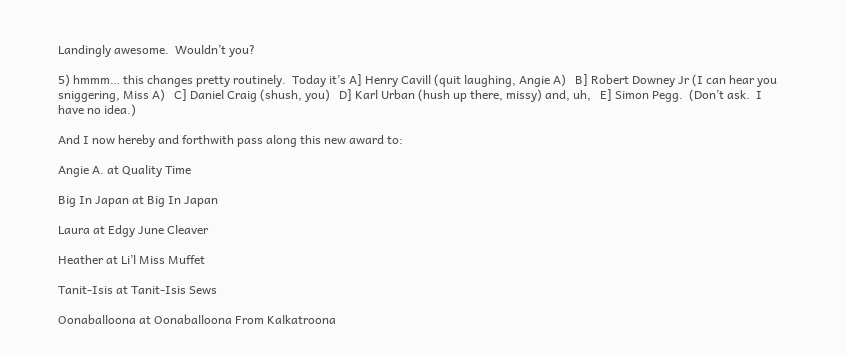Landingly awesome.  Wouldn’t you?

5) hmmm… this changes pretty routinely.  Today it’s A] Henry Cavill (quit laughing, Angie A)   B] Robert Downey Jr (I can hear you sniggering, Miss A)   C] Daniel Craig (shush, you)   D] Karl Urban (hush up there, missy) and, uh,   E] Simon Pegg.  (Don’t ask.  I have no idea.)

And I now hereby and forthwith pass along this new award to:

Angie A. at Quality Time

Big In Japan at Big In Japan

Laura at Edgy June Cleaver

Heather at Li’l Miss Muffet

Tanit-Isis at Tanit-Isis Sews

Oonaballoona at Oonaballoona From Kalkatroona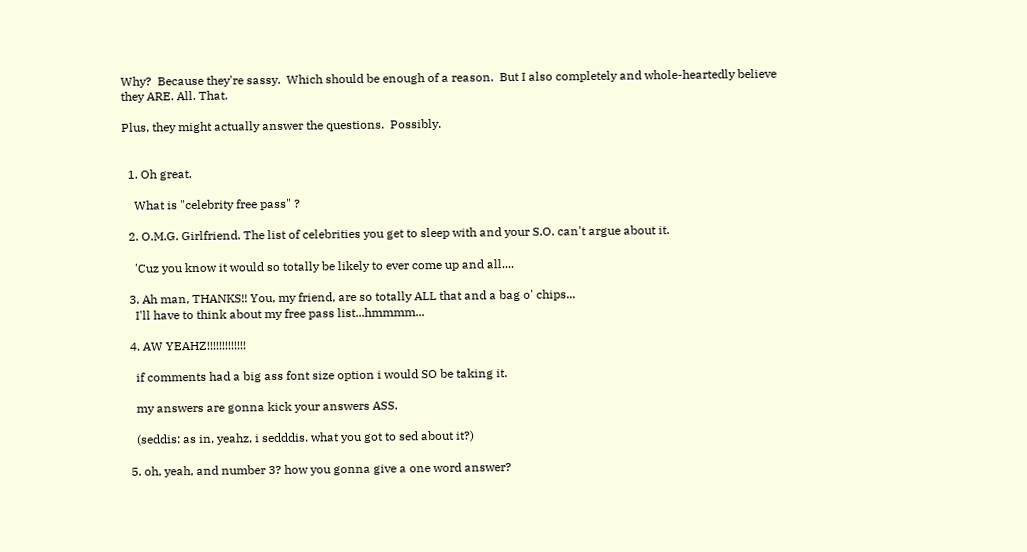Why?  Because they're sassy.  Which should be enough of a reason.  But I also completely and whole-heartedly believe they ARE. All. That.

Plus, they might actually answer the questions.  Possibly.


  1. Oh great.

    What is "celebrity free pass" ?

  2. O.M.G. Girlfriend. The list of celebrities you get to sleep with and your S.O. can't argue about it.

    'Cuz you know it would so totally be likely to ever come up and all....

  3. Ah man, THANKS!! You, my friend, are so totally ALL that and a bag o' chips...
    I'll have to think about my free pass list...hmmmm...

  4. AW YEAHZ!!!!!!!!!!!!!

    if comments had a big ass font size option i would SO be taking it.

    my answers are gonna kick your answers ASS.

    (seddis: as in, yeahz, i sedddis. what you got to sed about it?)

  5. oh, yeah, and number 3? how you gonna give a one word answer?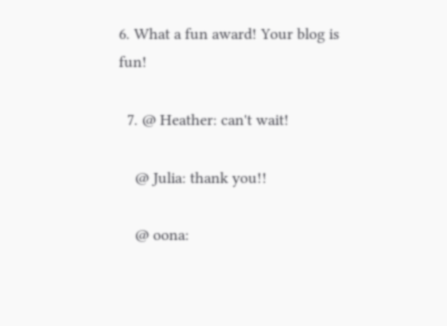6. What a fun award! Your blog is fun!

  7. @ Heather: can't wait!

    @ Julia: thank you!!

    @ oona: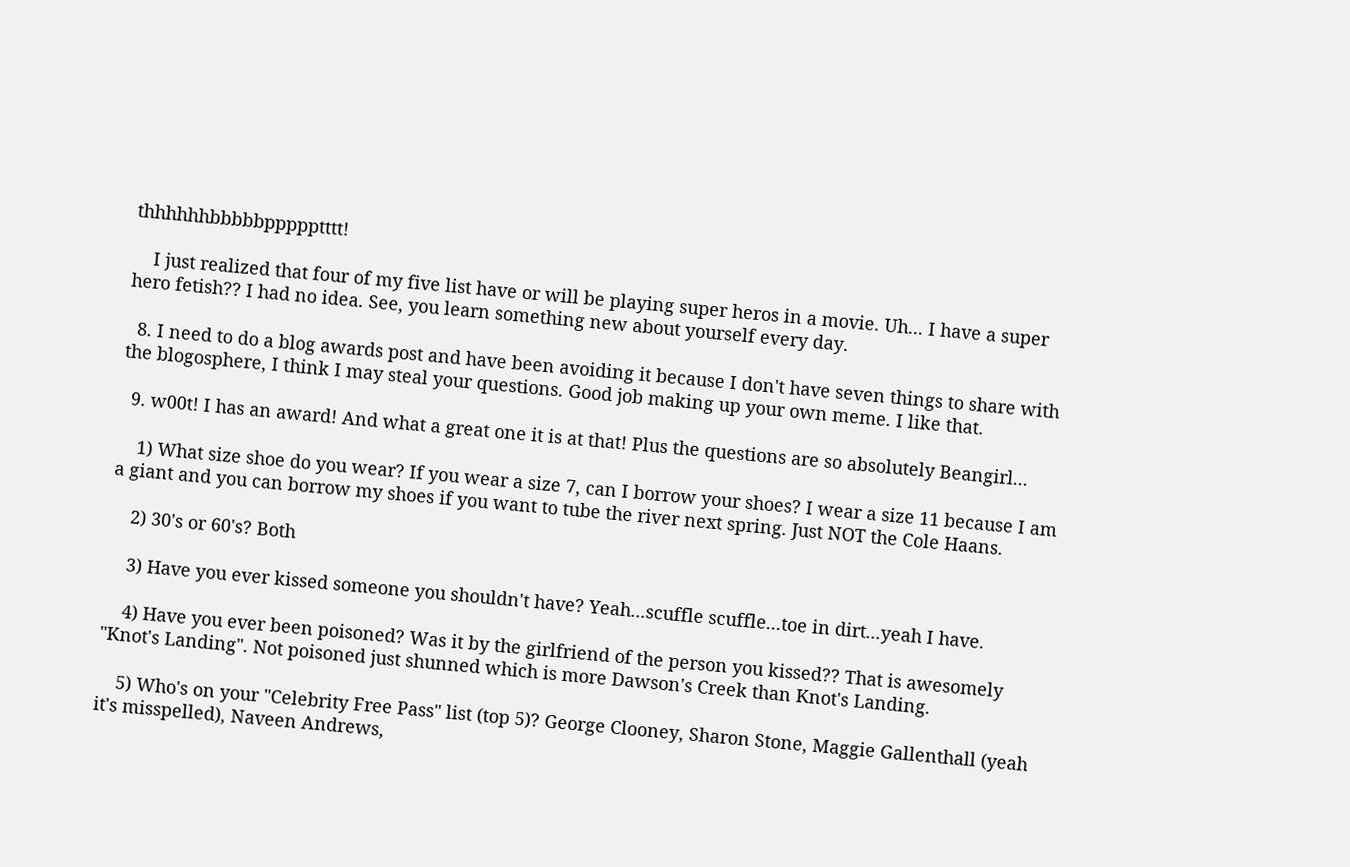thhhhhhbbbbbppppptttt!

    I just realized that four of my five list have or will be playing super heros in a movie. Uh... I have a super hero fetish?? I had no idea. See, you learn something new about yourself every day.

  8. I need to do a blog awards post and have been avoiding it because I don't have seven things to share with the blogosphere, I think I may steal your questions. Good job making up your own meme. I like that.

  9. w00t! I has an award! And what a great one it is at that! Plus the questions are so absolutely Beangirl...

    1) What size shoe do you wear? If you wear a size 7, can I borrow your shoes? I wear a size 11 because I am a giant and you can borrow my shoes if you want to tube the river next spring. Just NOT the Cole Haans.

    2) 30's or 60's? Both

    3) Have you ever kissed someone you shouldn't have? Yeah...scuffle scuffle...toe in dirt...yeah I have.

    4) Have you ever been poisoned? Was it by the girlfriend of the person you kissed?? That is awesomely "Knot's Landing". Not poisoned just shunned which is more Dawson's Creek than Knot's Landing.

    5) Who's on your "Celebrity Free Pass" list (top 5)? George Clooney, Sharon Stone, Maggie Gallenthall (yeah it's misspelled), Naveen Andrews,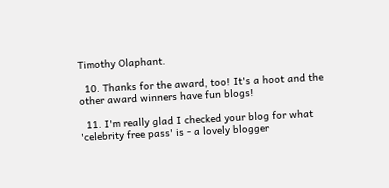Timothy Olaphant.

  10. Thanks for the award, too! It's a hoot and the other award winners have fun blogs!

  11. I'm really glad I checked your blog for what 'celebrity free pass' is - a lovely blogger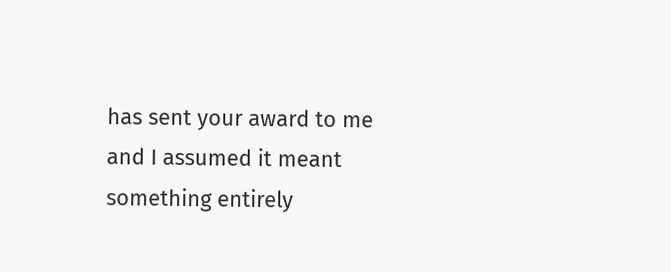has sent your award to me and I assumed it meant something entirely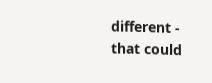different - that could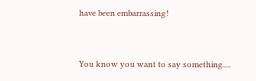have been embarrassing!


You know you want to say something....